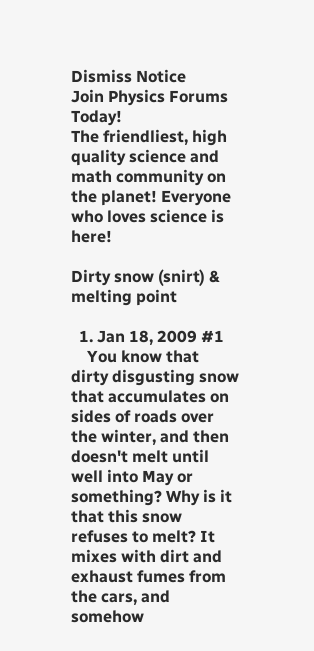Dismiss Notice
Join Physics Forums Today!
The friendliest, high quality science and math community on the planet! Everyone who loves science is here!

Dirty snow (snirt) & melting point

  1. Jan 18, 2009 #1
    You know that dirty disgusting snow that accumulates on sides of roads over the winter, and then doesn't melt until well into May or something? Why is it that this snow refuses to melt? It mixes with dirt and exhaust fumes from the cars, and somehow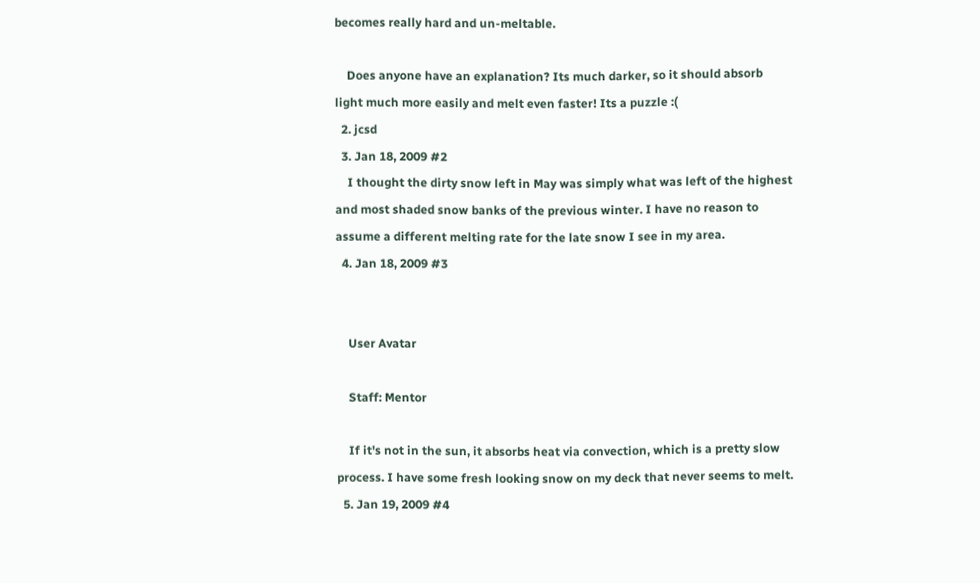becomes really hard and un-meltable.

    Does anyone have an explanation? Its much darker, so it should absorb light much more easily and melt even faster! Its a puzzle :(
  2. jcsd
  3. Jan 18, 2009 #2
    I thought the dirty snow left in May was simply what was left of the highest and most shaded snow banks of the previous winter. I have no reason to assume a different melting rate for the late snow I see in my area.
  4. Jan 18, 2009 #3


    User Avatar

    Staff: Mentor

    If it's not in the sun, it absorbs heat via convection, which is a pretty slow process. I have some fresh looking snow on my deck that never seems to melt.
  5. Jan 19, 2009 #4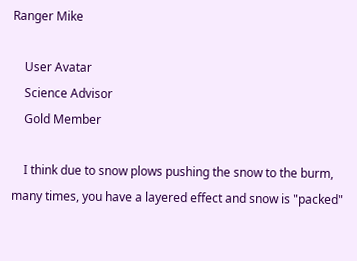Ranger Mike

    User Avatar
    Science Advisor
    Gold Member

    I think due to snow plows pushing the snow to the burm, many times, you have a layered effect and snow is "packed"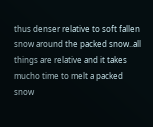thus denser relative to soft fallen snow around the packed snow..all things are relative and it takes mucho time to melt a packed snow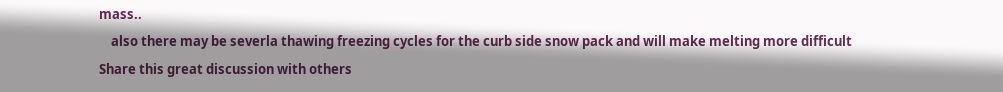mass..
    also there may be severla thawing freezing cycles for the curb side snow pack and will make melting more difficult
Share this great discussion with others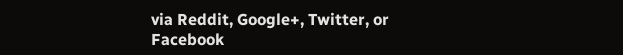via Reddit, Google+, Twitter, or Facebook